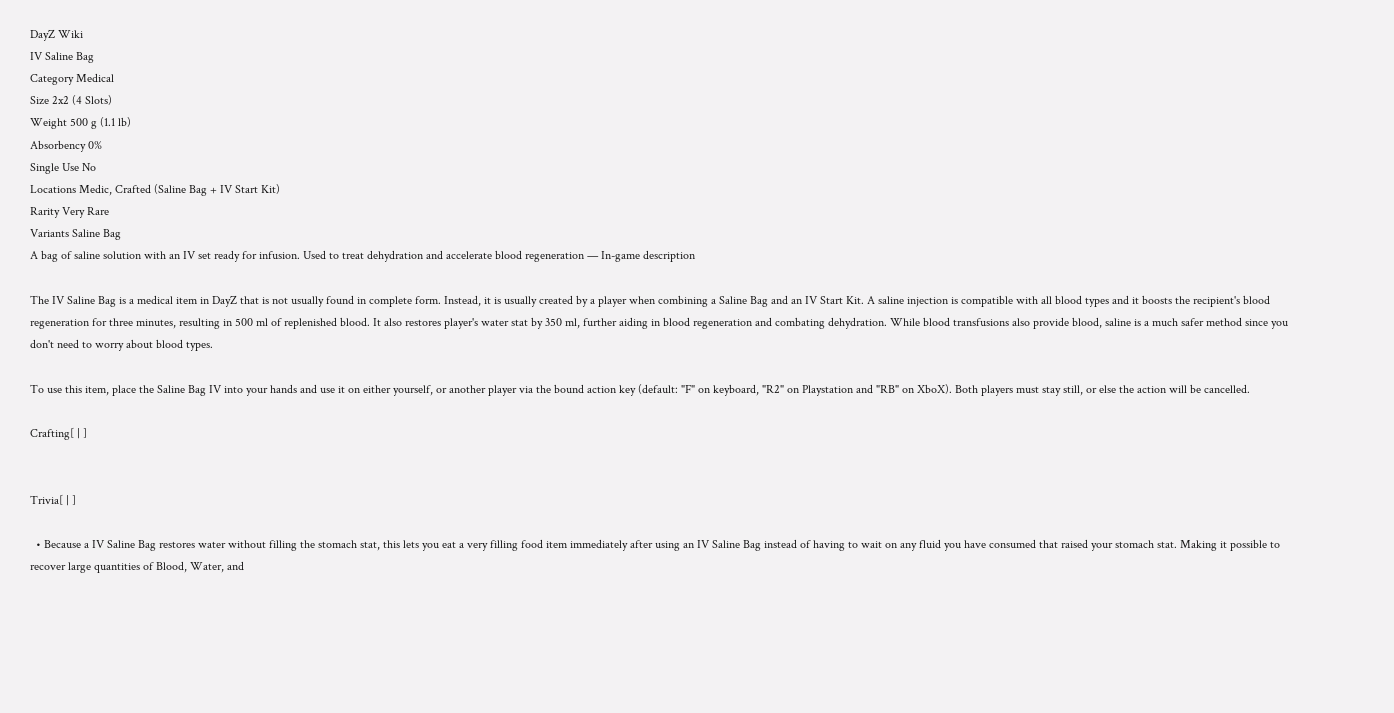DayZ Wiki
IV Saline Bag
Category Medical
Size 2x2 (4 Slots)
Weight 500 g (1.1 lb)
Absorbency 0%
Single Use No
Locations Medic, Crafted (Saline Bag + IV Start Kit)
Rarity Very Rare
Variants Saline Bag
A bag of saline solution with an IV set ready for infusion. Used to treat dehydration and accelerate blood regeneration — In-game description

The IV Saline Bag is a medical item in DayZ that is not usually found in complete form. Instead, it is usually created by a player when combining a Saline Bag and an IV Start Kit. A saline injection is compatible with all blood types and it boosts the recipient's blood regeneration for three minutes, resulting in 500 ml of replenished blood. It also restores player's water stat by 350 ml, further aiding in blood regeneration and combating dehydration. While blood transfusions also provide blood, saline is a much safer method since you don't need to worry about blood types.

To use this item, place the Saline Bag IV into your hands and use it on either yourself, or another player via the bound action key (default: "F" on keyboard, "R2" on Playstation and "RB" on XboX). Both players must stay still, or else the action will be cancelled.

Crafting[ | ]


Trivia[ | ]

  • Because a IV Saline Bag restores water without filling the stomach stat, this lets you eat a very filling food item immediately after using an IV Saline Bag instead of having to wait on any fluid you have consumed that raised your stomach stat. Making it possible to recover large quantities of Blood, Water, and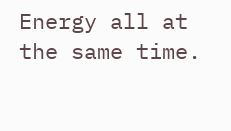Energy all at the same time.